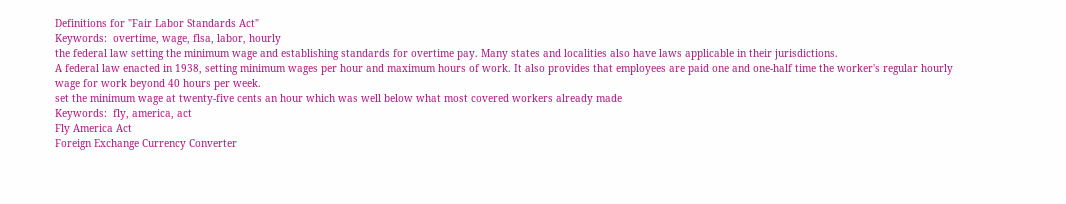Definitions for "Fair Labor Standards Act"
Keywords:  overtime, wage, flsa, labor, hourly
the federal law setting the minimum wage and establishing standards for overtime pay. Many states and localities also have laws applicable in their jurisdictions.
A federal law enacted in 1938, setting minimum wages per hour and maximum hours of work. It also provides that employees are paid one and one-half time the worker's regular hourly wage for work beyond 40 hours per week.
set the minimum wage at twenty-five cents an hour which was well below what most covered workers already made
Keywords:  fly, america, act
Fly America Act
Foreign Exchange Currency Converter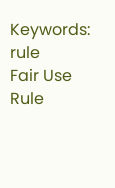Keywords:  rule
Fair Use Rule